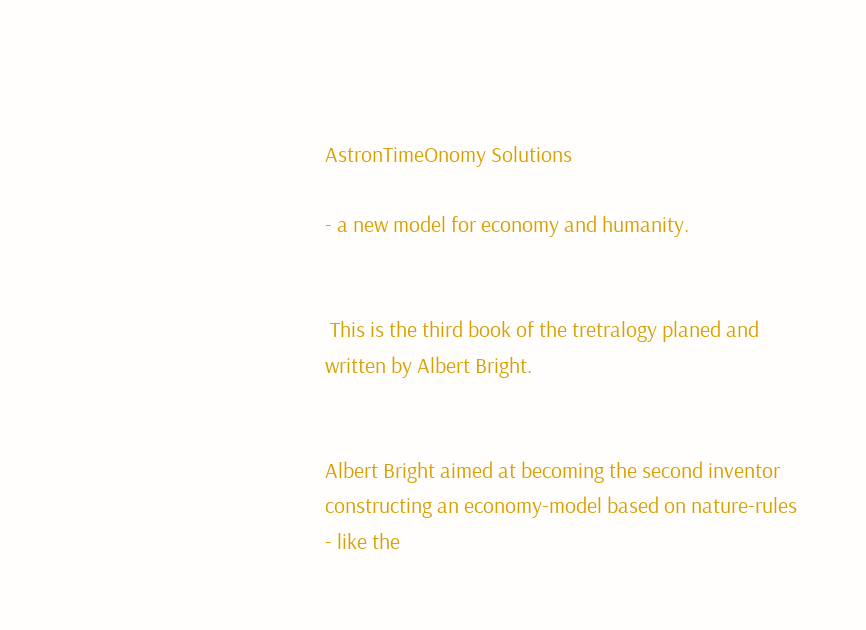AstronTimeOnomy Solutions

- a new model for economy and humanity.


 This is the third book of the tretralogy planed and written by Albert Bright.


Albert Bright aimed at becoming the second inventor constructing an economy-model based on nature-rules - like the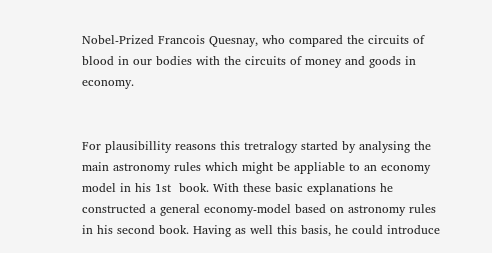Nobel-Prized Francois Quesnay, who compared the circuits of blood in our bodies with the circuits of money and goods in economy.


For plausibillity reasons this tretralogy started by analysing the main astronomy rules which might be appliable to an economy model in his 1st  book. With these basic explanations he constructed a general economy-model based on astronomy rules in his second book. Having as well this basis, he could introduce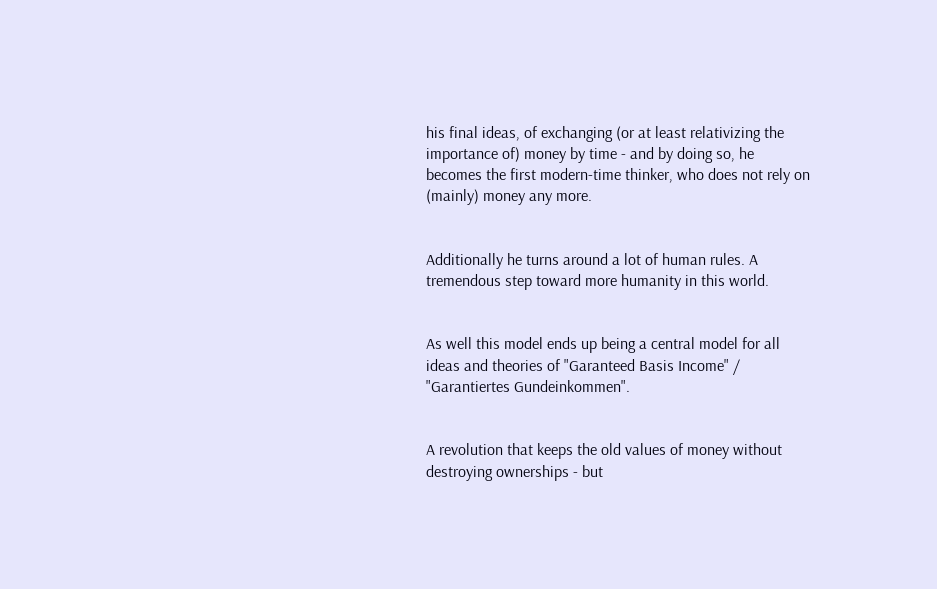his final ideas, of exchanging (or at least relativizing the importance of) money by time - and by doing so, he becomes the first modern-time thinker, who does not rely on (mainly) money any more.


Additionally he turns around a lot of human rules. A tremendous step toward more humanity in this world.


As well this model ends up being a central model for all ideas and theories of "Garanteed Basis Income" / "Garantiertes Gundeinkommen".


A revolution that keeps the old values of money without destroying ownerships - but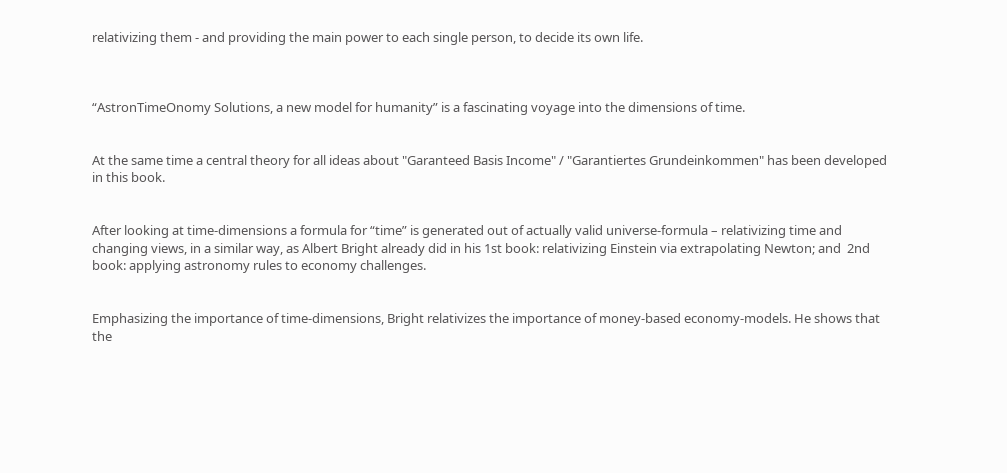relativizing them - and providing the main power to each single person, to decide its own life.



“AstronTimeOnomy Solutions, a new model for humanity” is a fascinating voyage into the dimensions of time.


At the same time a central theory for all ideas about "Garanteed Basis Income" / "Garantiertes Grundeinkommen" has been developed in this book.


After looking at time-dimensions a formula for “time” is generated out of actually valid universe-formula – relativizing time and changing views, in a similar way, as Albert Bright already did in his 1st book: relativizing Einstein via extrapolating Newton; and  2nd book: applying astronomy rules to economy challenges.


Emphasizing the importance of time-dimensions, Bright relativizes the importance of money-based economy-models. He shows that the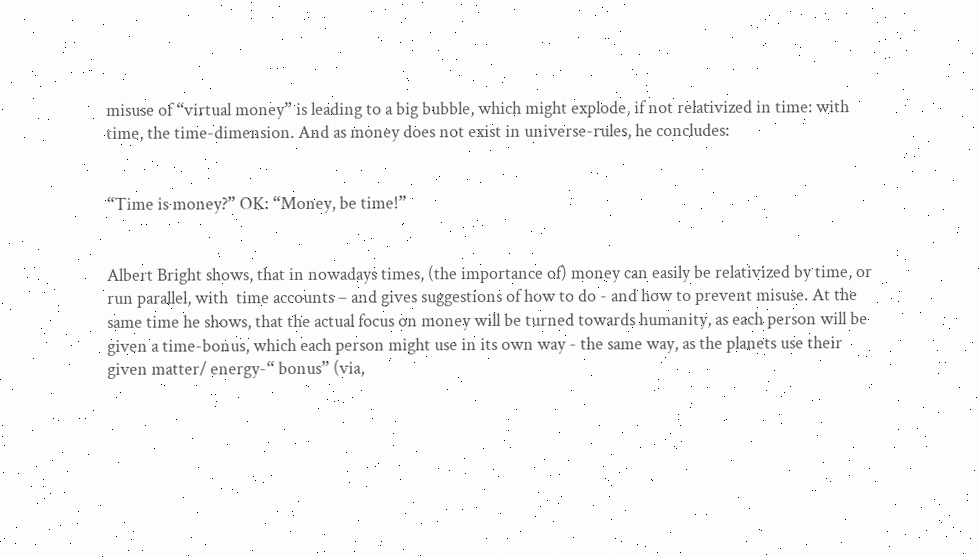misuse of “virtual money” is leading to a big bubble, which might explode, if not relativized in time: with time, the time-dimension. And as money does not exist in universe-rules, he concludes:


“Time is money?” OK: “Money, be time!”


Albert Bright shows, that in nowadays times, (the importance of) money can easily be relativized by time, or run parallel, with  time accounts – and gives suggestions of how to do - and how to prevent misuse. At the same time he shows, that the actual focus on money will be turned towards humanity, as each person will be given a time-bonus, which each person might use in its own way - the same way, as the planets use their given matter/ energy-“ bonus” (via,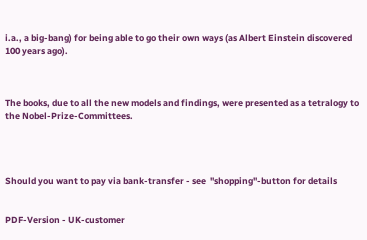i.a., a big-bang) for being able to go their own ways (as Albert Einstein discovered 100 years ago).



The books, due to all the new models and findings, were presented as a tetralogy to the Nobel-Prize-Committees.




Should you want to pay via bank-transfer - see  "shopping"-button for details


PDF-Version - UK-customer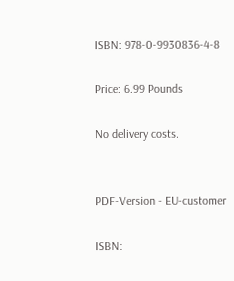ISBN: 978-0-9930836-4-8

Price: 6.99 Pounds

No delivery costs.


PDF-Version - EU-customer

ISBN: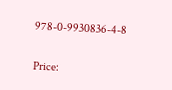978-0-9930836-4-8

Price: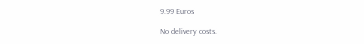9.99 Euros

No delivery costs.